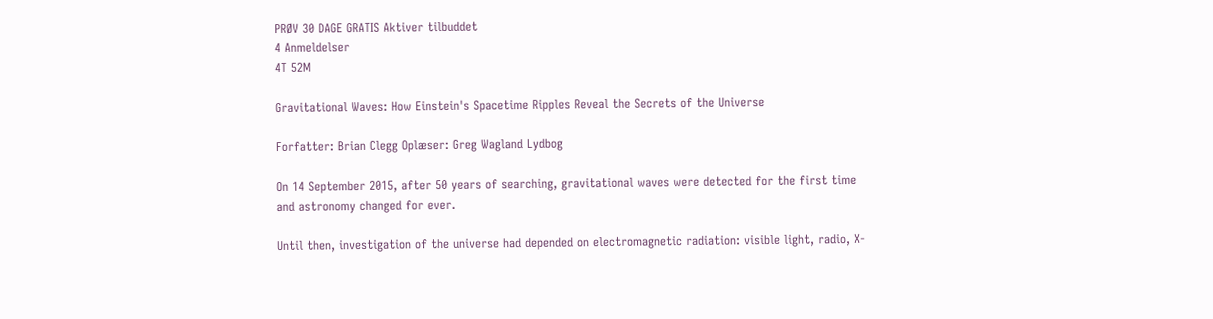PRØV 30 DAGE GRATIS Aktiver tilbuddet
4 Anmeldelser
4T 52M

Gravitational Waves: How Einstein's Spacetime Ripples Reveal the Secrets of the Universe

Forfatter: Brian Clegg Oplæser: Greg Wagland Lydbog

On 14 September 2015, after 50 years of searching, gravitational waves were detected for the first time and astronomy changed for ever.

Until then, investigation of the universe had depended on electromagnetic radiation: visible light, radio, X-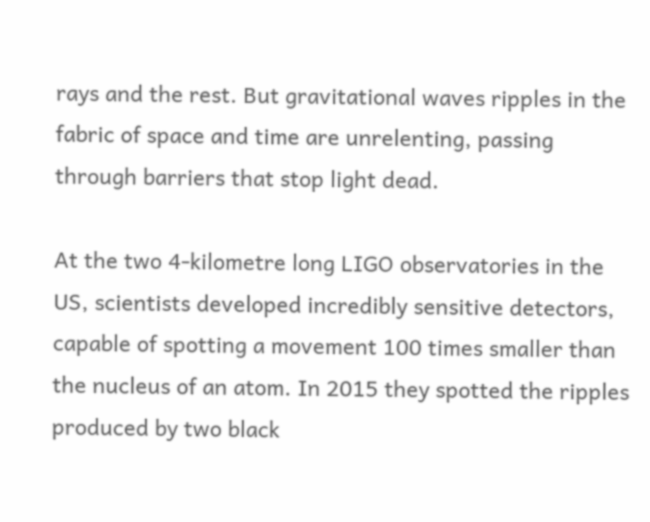rays and the rest. But gravitational waves ripples in the fabric of space and time are unrelenting, passing through barriers that stop light dead.

At the two 4-kilometre long LIGO observatories in the US, scientists developed incredibly sensitive detectors, capable of spotting a movement 100 times smaller than the nucleus of an atom. In 2015 they spotted the ripples produced by two black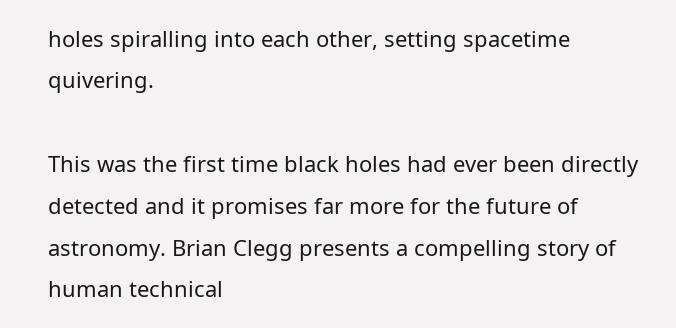holes spiralling into each other, setting spacetime quivering.

This was the first time black holes had ever been directly detected and it promises far more for the future of astronomy. Brian Clegg presents a compelling story of human technical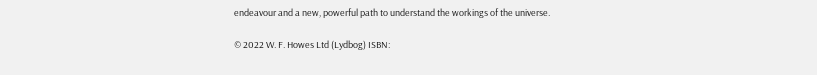endeavour and a new, powerful path to understand the workings of the universe.

© 2022 W. F. Howes Ltd (Lydbog) ISBN: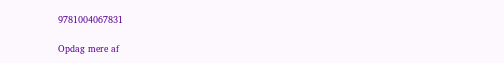9781004067831

Opdag mere af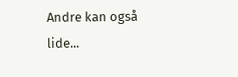Andre kan også lide...